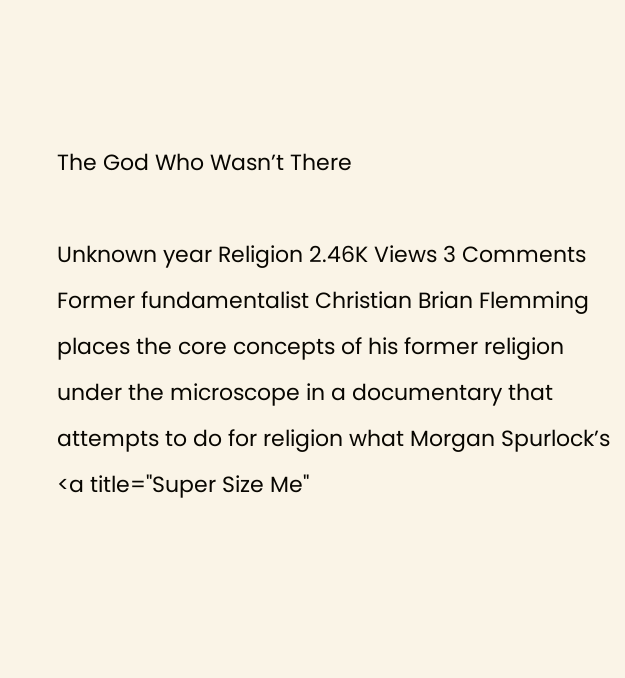The God Who Wasn’t There

Unknown year Religion 2.46K Views 3 Comments
Former fundamentalist Christian Brian Flemming places the core concepts of his former religion under the microscope in a documentary that attempts to do for religion what Morgan Spurlock’s <a title="Super Size Me"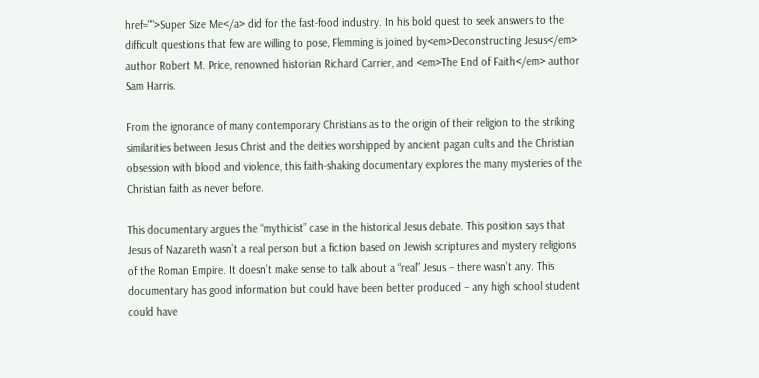href="">Super Size Me</a> did for the fast-food industry. In his bold quest to seek answers to the difficult questions that few are willing to pose, Flemming is joined by<em>Deconstructing Jesus</em> author Robert M. Price, renowned historian Richard Carrier, and <em>The End of Faith</em> author Sam Harris.

From the ignorance of many contemporary Christians as to the origin of their religion to the striking similarities between Jesus Christ and the deities worshipped by ancient pagan cults and the Christian obsession with blood and violence, this faith-shaking documentary explores the many mysteries of the Christian faith as never before.

This documentary argues the “mythicist” case in the historical Jesus debate. This position says that Jesus of Nazareth wasn’t a real person but a fiction based on Jewish scriptures and mystery religions of the Roman Empire. It doesn’t make sense to talk about a “real” Jesus – there wasn’t any. This documentary has good information but could have been better produced – any high school student could have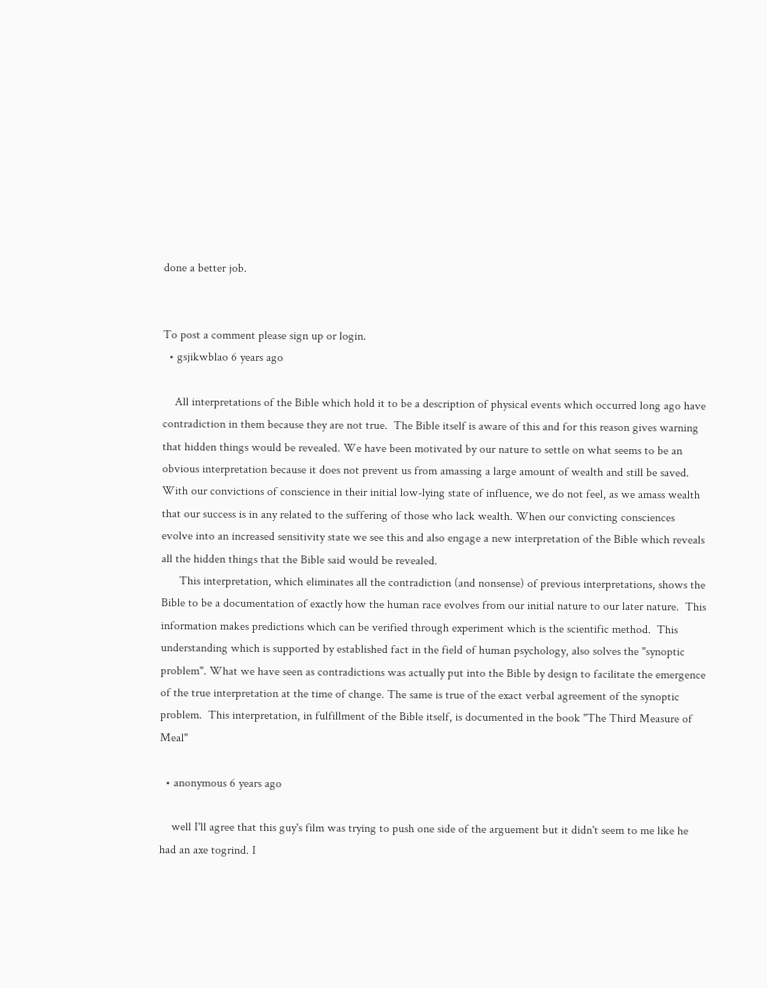done a better job.


To post a comment please sign up or login.
  • gsjikwblao 6 years ago

    All interpretations of the Bible which hold it to be a description of physical events which occurred long ago have contradiction in them because they are not true.  The Bible itself is aware of this and for this reason gives warning that hidden things would be revealed. We have been motivated by our nature to settle on what seems to be an obvious interpretation because it does not prevent us from amassing a large amount of wealth and still be saved.  With our convictions of conscience in their initial low-lying state of influence, we do not feel, as we amass wealth that our success is in any related to the suffering of those who lack wealth. When our convicting consciences evolve into an increased sensitivity state we see this and also engage a new interpretation of the Bible which reveals all the hidden things that the Bible said would be revealed.
      This interpretation, which eliminates all the contradiction (and nonsense) of previous interpretations, shows the Bible to be a documentation of exactly how the human race evolves from our initial nature to our later nature.  This information makes predictions which can be verified through experiment which is the scientific method.  This understanding which is supported by established fact in the field of human psychology, also solves the "synoptic problem". What we have seen as contradictions was actually put into the Bible by design to facilitate the emergence of the true interpretation at the time of change. The same is true of the exact verbal agreement of the synoptic problem.  This interpretation, in fulfillment of the Bible itself, is documented in the book "The Third Measure of Meal"

  • anonymous 6 years ago

    well I'll agree that this guy's film was trying to push one side of the arguement but it didn't seem to me like he had an axe togrind. I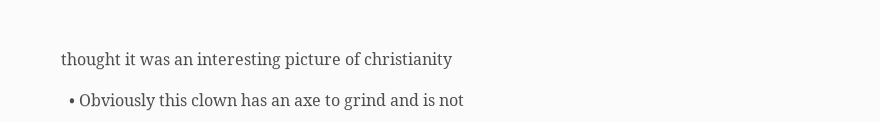thought it was an interesting picture of christianity

  • Obviously this clown has an axe to grind and is not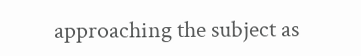approaching the subject as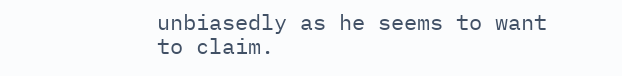unbiasedly as he seems to want to claim.